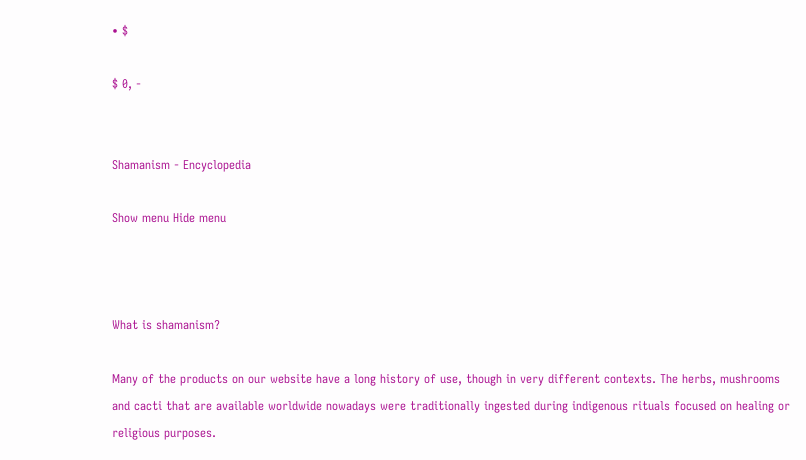• $

$ 0, -


Shamanism - Encyclopedia

Show menu Hide menu



What is shamanism?

Many of the products on our website have a long history of use, though in very different contexts. The herbs, mushrooms and cacti that are available worldwide nowadays were traditionally ingested during indigenous rituals focused on healing or religious purposes.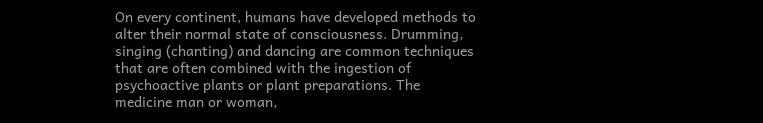On every continent, humans have developed methods to alter their normal state of consciousness. Drumming, singing (chanting) and dancing are common techniques that are often combined with the ingestion of psychoactive plants or plant preparations. The medicine man or woman,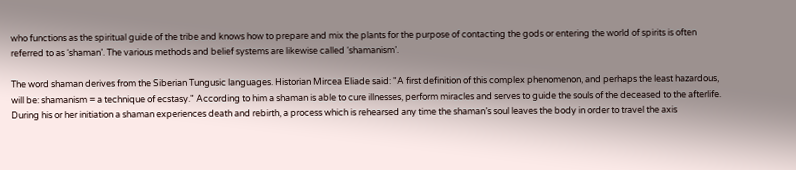who functions as the spiritual guide of the tribe and knows how to prepare and mix the plants for the purpose of contacting the gods or entering the world of spirits is often referred to as ‘shaman’. The various methods and belief systems are likewise called ‘shamanism’.

The word shaman derives from the Siberian Tungusic languages. Historian Mircea Eliade said: "A first definition of this complex phenomenon, and perhaps the least hazardous, will be: shamanism = a technique of ecstasy." According to him a shaman is able to cure illnesses, perform miracles and serves to guide the souls of the deceased to the afterlife. During his or her initiation a shaman experiences death and rebirth, a process which is rehearsed any time the shaman’s soul leaves the body in order to travel the axis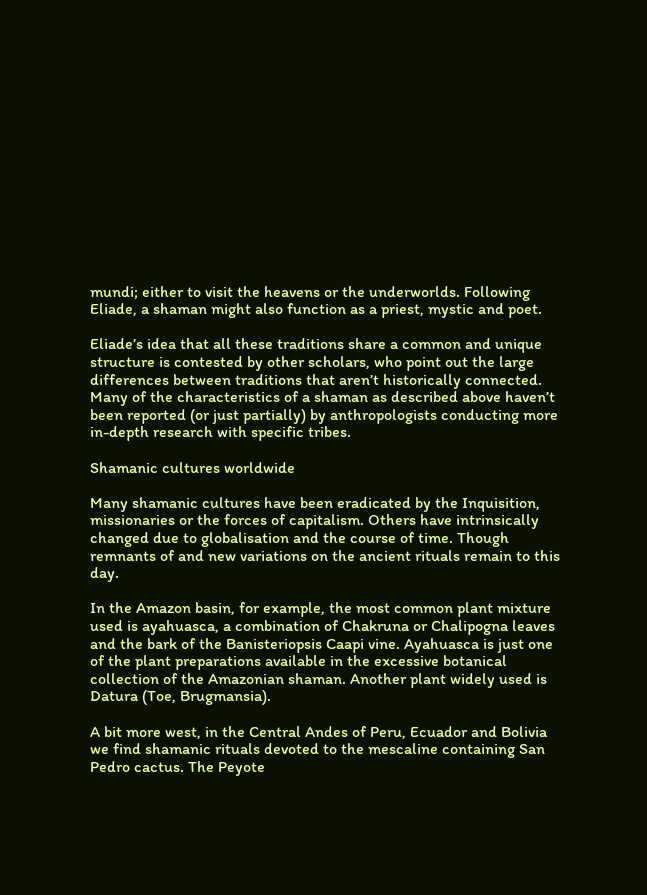mundi; either to visit the heavens or the underworlds. Following Eliade, a shaman might also function as a priest, mystic and poet.

Eliade’s idea that all these traditions share a common and unique structure is contested by other scholars, who point out the large differences between traditions that aren’t historically connected. Many of the characteristics of a shaman as described above haven’t been reported (or just partially) by anthropologists conducting more in-depth research with specific tribes.

Shamanic cultures worldwide

Many shamanic cultures have been eradicated by the Inquisition, missionaries or the forces of capitalism. Others have intrinsically changed due to globalisation and the course of time. Though remnants of and new variations on the ancient rituals remain to this day.

In the Amazon basin, for example, the most common plant mixture used is ayahuasca, a combination of Chakruna or Chalipogna leaves and the bark of the Banisteriopsis Caapi vine. Ayahuasca is just one of the plant preparations available in the excessive botanical collection of the Amazonian shaman. Another plant widely used is Datura (Toe, Brugmansia).

A bit more west, in the Central Andes of Peru, Ecuador and Bolivia we find shamanic rituals devoted to the mescaline containing San Pedro cactus. The Peyote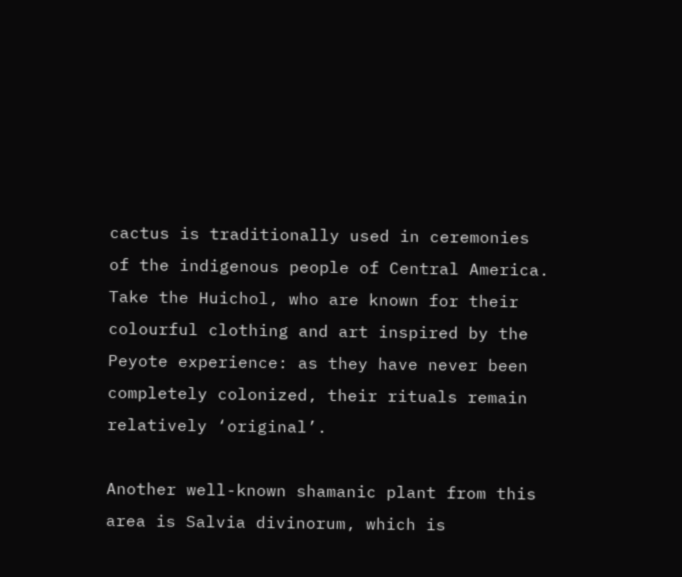cactus is traditionally used in ceremonies of the indigenous people of Central America. Take the Huichol, who are known for their colourful clothing and art inspired by the Peyote experience: as they have never been completely colonized, their rituals remain relatively ‘original’.

Another well-known shamanic plant from this area is Salvia divinorum, which is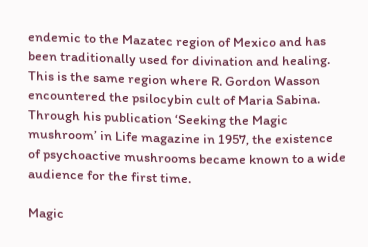endemic to the Mazatec region of Mexico and has been traditionally used for divination and healing. This is the same region where R. Gordon Wasson encountered the psilocybin cult of Maria Sabina. Through his publication ‘Seeking the Magic mushroom’ in Life magazine in 1957, the existence of psychoactive mushrooms became known to a wide audience for the first time.

Magic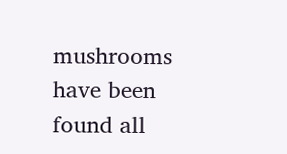mushrooms have been found all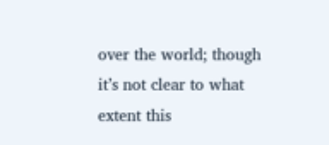over the world; though it’s not clear to what extent this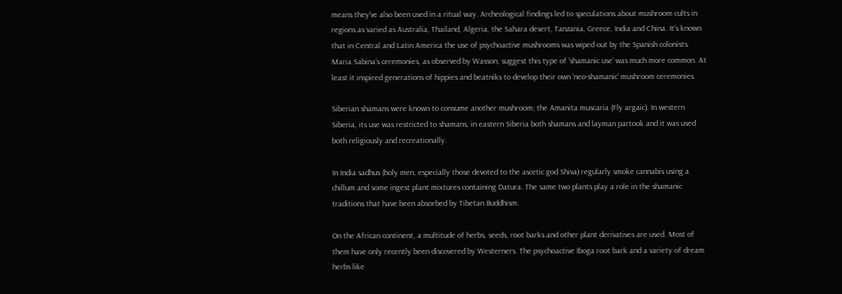means they’ve also been used in a ritual way. Archeological findings led to speculations about mushroom cults in regions as varied as Australia, Thailand, Algeria, the Sahara desert, Tanzania, Greece, India and China. It’s known that in Central and Latin America the use of psychoactive mushrooms was wiped out by the Spanish colonists. Maria Sabina’s ceremonies, as observed by Wasson, suggest this type of ‘shamanic use’ was much more common. At least it inspired generations of hippies and beatniks to develop their own ‘neo-shamanic’ mushroom ceremonies.

Siberian shamans were known to consume another mushroom; the Amanita muscaria (Fly argaic). In western Siberia, its use was restricted to shamans, in eastern Siberia both shamans and layman partook and it was used both religiously and recreationally.

In India sadhus (holy men, especially those devoted to the ascetic god Shiva) regularly smoke cannabis using a chillum and some ingest plant mixtures containing Datura. The same two plants play a role in the shamanic traditions that have been absorbed by Tibetan Buddhism.

On the African continent, a multitude of herbs, seeds, root barks and other plant derivatives are used. Most of them have only recently been discovered by Westerners. The psychoactive Iboga root bark and a variety of dream herbs like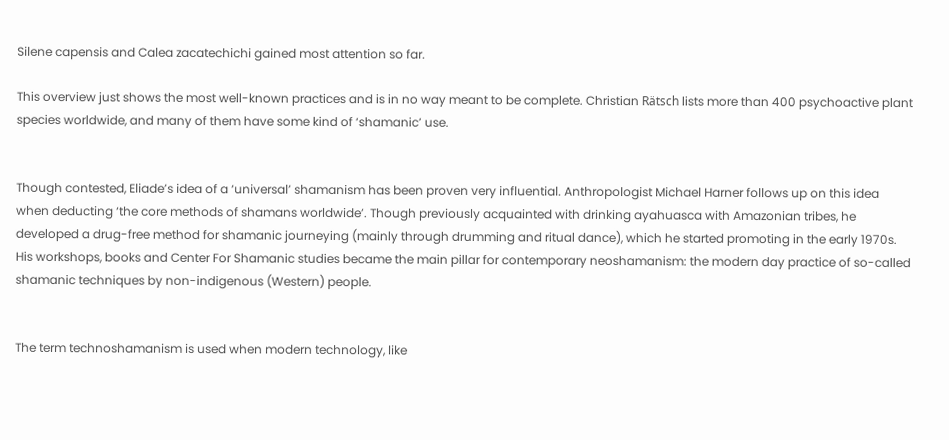Silene capensis and Calea zacatechichi gained most attention so far.

This overview just shows the most well-known practices and is in no way meant to be complete. Christian Rätsch lists more than 400 psychoactive plant species worldwide, and many of them have some kind of ‘shamanic’ use.


Though contested, Eliade’s idea of a ‘universal’ shamanism has been proven very influential. Anthropologist Michael Harner follows up on this idea when deducting ‘the core methods of shamans worldwide’. Though previously acquainted with drinking ayahuasca with Amazonian tribes, he developed a drug-free method for shamanic journeying (mainly through drumming and ritual dance), which he started promoting in the early 1970s. His workshops, books and Center For Shamanic studies became the main pillar for contemporary neoshamanism: the modern day practice of so-called shamanic techniques by non-indigenous (Western) people.


The term technoshamanism is used when modern technology, like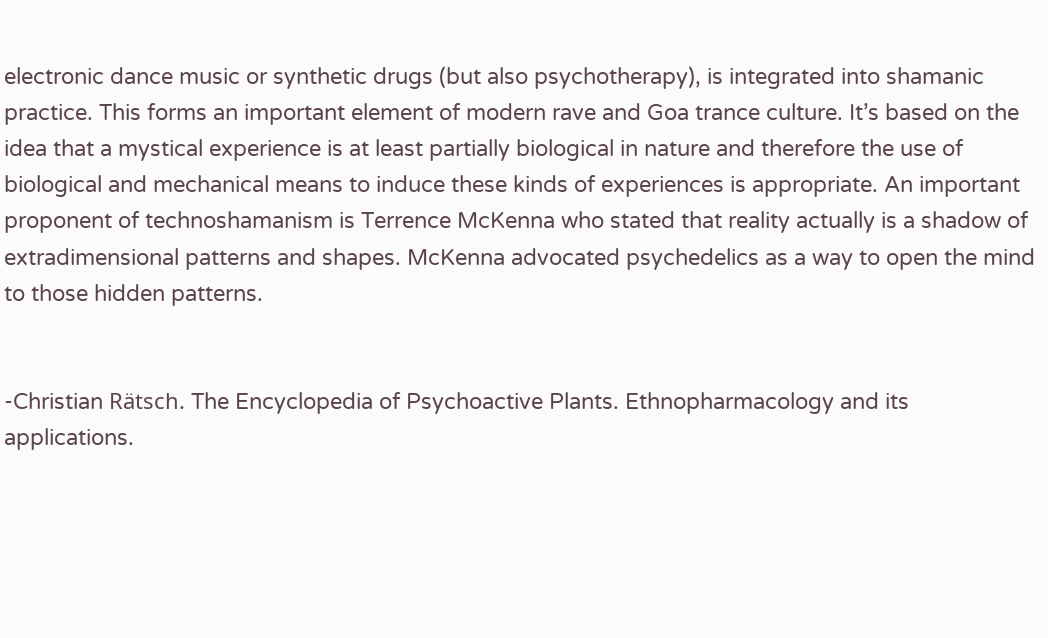electronic dance music or synthetic drugs (but also psychotherapy), is integrated into shamanic practice. This forms an important element of modern rave and Goa trance culture. It’s based on the idea that a mystical experience is at least partially biological in nature and therefore the use of biological and mechanical means to induce these kinds of experiences is appropriate. An important proponent of technoshamanism is Terrence McKenna who stated that reality actually is a shadow of extradimensional patterns and shapes. McKenna advocated psychedelics as a way to open the mind to those hidden patterns.


-Christian Rätsch. The Encyclopedia of Psychoactive Plants. Ethnopharmacology and its applications.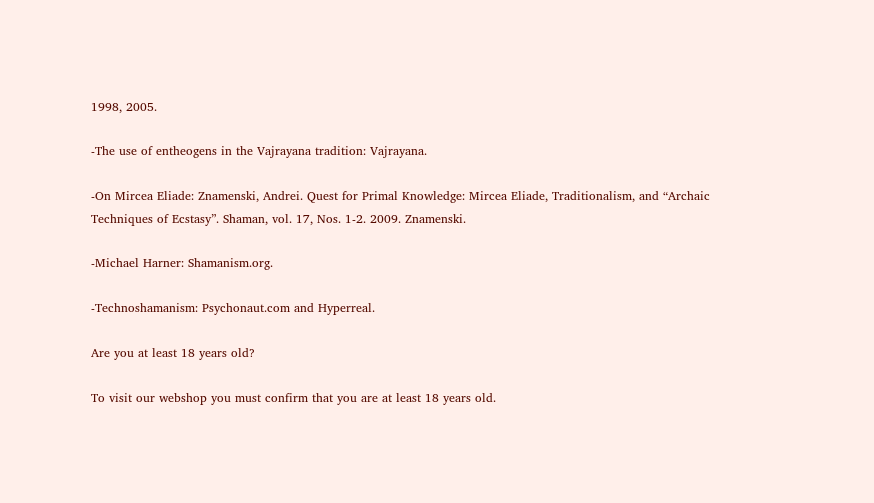1998, 2005.

-The use of entheogens in the Vajrayana tradition: Vajrayana.

-On Mircea Eliade: Znamenski, Andrei. Quest for Primal Knowledge: Mircea Eliade, Traditionalism, and “Archaic Techniques of Ecstasy”. Shaman, vol. 17, Nos. 1-2. 2009. Znamenski.

-Michael Harner: Shamanism.org.

-Technoshamanism: Psychonaut.com and Hyperreal.

Are you at least 18 years old?

To visit our webshop you must confirm that you are at least 18 years old.